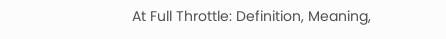At Full Throttle: Definition, Meaning,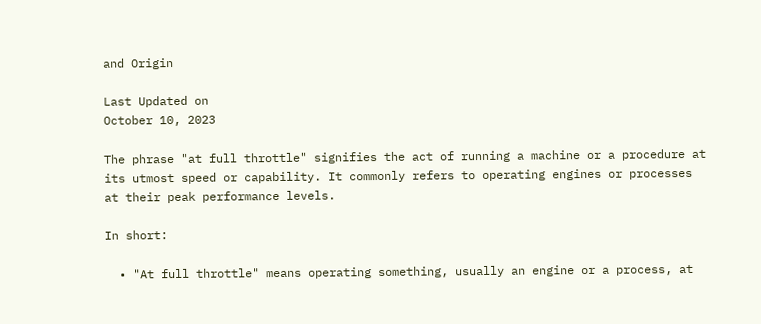and Origin

Last Updated on
October 10, 2023

The phrase "at full throttle" signifies the act of running a machine or a procedure at its utmost speed or capability. It commonly refers to operating engines or processes at their peak performance levels.

In short:

  • "At full throttle" means operating something, usually an engine or a process, at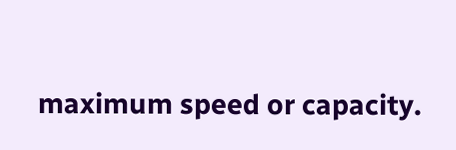maximum speed or capacity.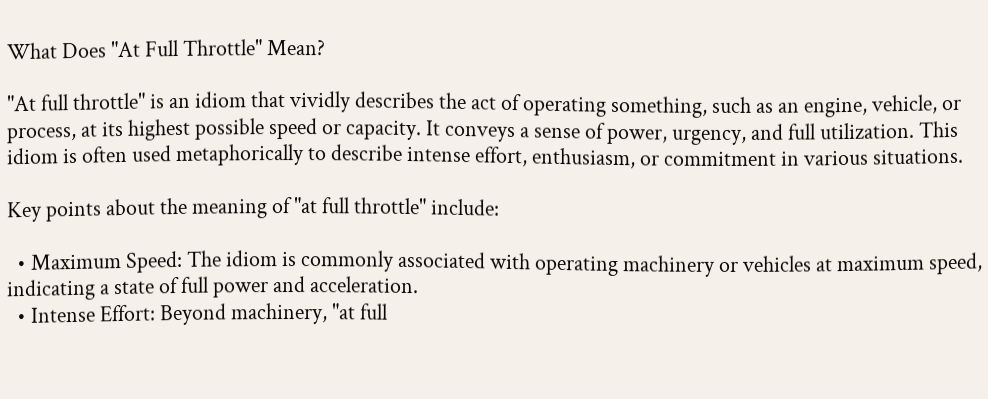What Does "At Full Throttle" Mean?

"At full throttle" is an idiom that vividly describes the act of operating something, such as an engine, vehicle, or process, at its highest possible speed or capacity. It conveys a sense of power, urgency, and full utilization. This idiom is often used metaphorically to describe intense effort, enthusiasm, or commitment in various situations.

Key points about the meaning of "at full throttle" include:

  • Maximum Speed: The idiom is commonly associated with operating machinery or vehicles at maximum speed, indicating a state of full power and acceleration.
  • Intense Effort: Beyond machinery, "at full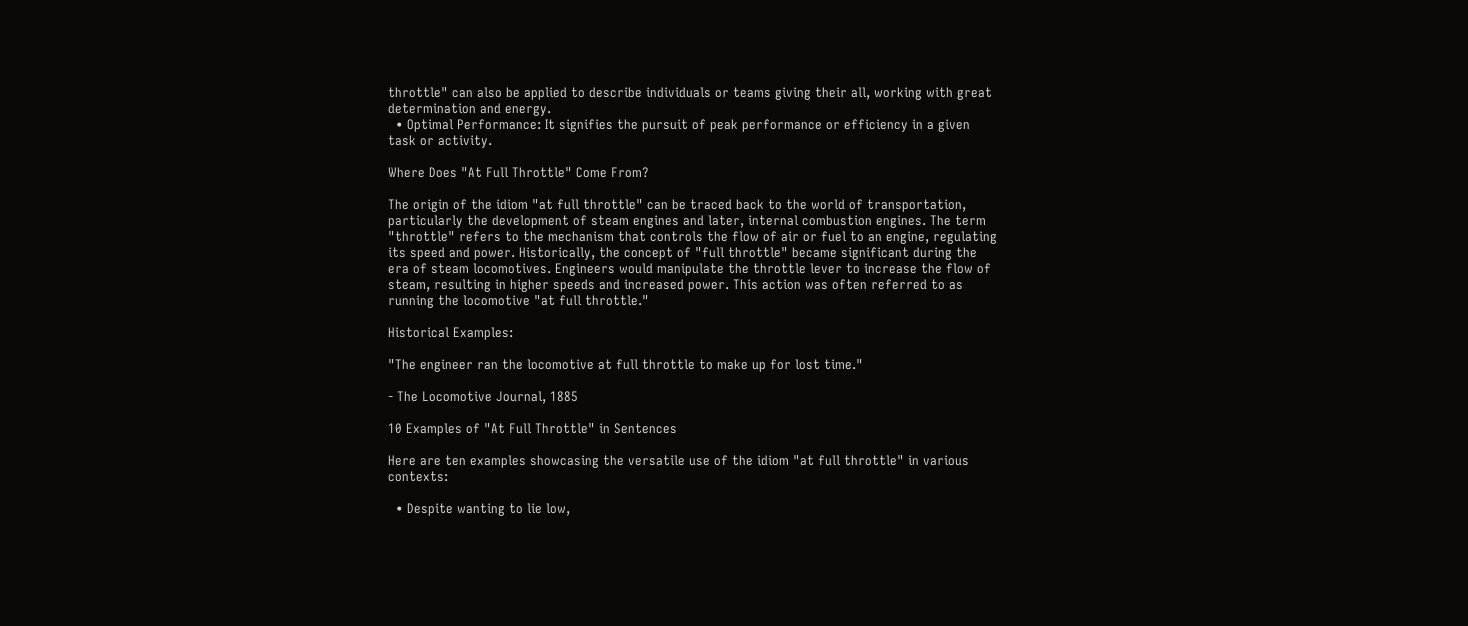throttle" can also be applied to describe individuals or teams giving their all, working with great determination and energy.
  • Optimal Performance: It signifies the pursuit of peak performance or efficiency in a given task or activity.

Where Does "At Full Throttle" Come From?

The origin of the idiom "at full throttle" can be traced back to the world of transportation, particularly the development of steam engines and later, internal combustion engines. The term "throttle" refers to the mechanism that controls the flow of air or fuel to an engine, regulating its speed and power. Historically, the concept of "full throttle" became significant during the era of steam locomotives. Engineers would manipulate the throttle lever to increase the flow of steam, resulting in higher speeds and increased power. This action was often referred to as running the locomotive "at full throttle."

Historical Examples:

"The engineer ran the locomotive at full throttle to make up for lost time."

- The Locomotive Journal, 1885

10 Examples of "At Full Throttle" in Sentences

Here are ten examples showcasing the versatile use of the idiom "at full throttle" in various contexts:

  • Despite wanting to lie low,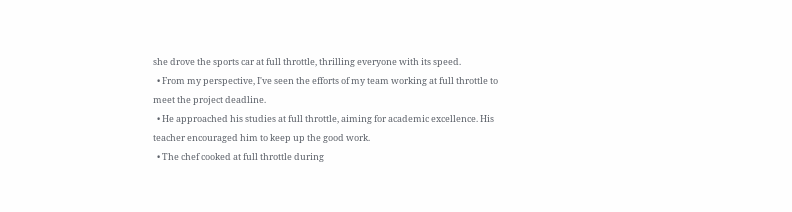she drove the sports car at full throttle, thrilling everyone with its speed.
  • From my perspective, I've seen the efforts of my team working at full throttle to meet the project deadline.
  • He approached his studies at full throttle, aiming for academic excellence. His teacher encouraged him to keep up the good work.
  • The chef cooked at full throttle during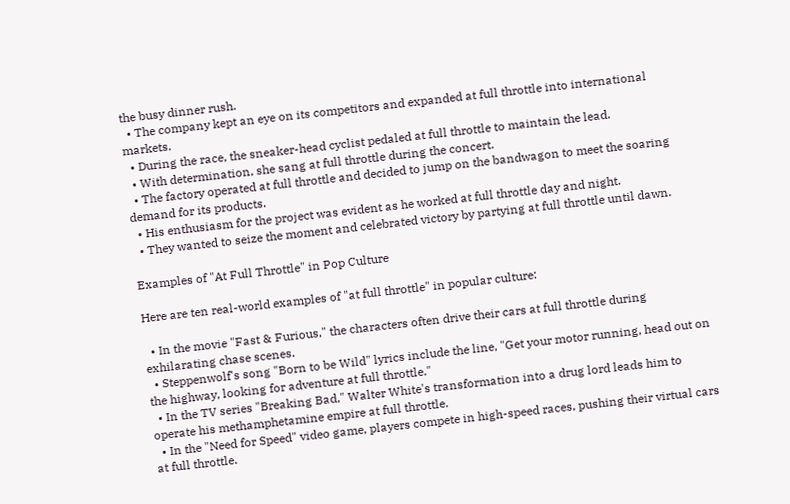the busy dinner rush.
  • The company kept an eye on its competitors and expanded at full throttle into international markets.
  • During the race, the sneaker-head cyclist pedaled at full throttle to maintain the lead.
  • With determination, she sang at full throttle during the concert.
  • The factory operated at full throttle and decided to jump on the bandwagon to meet the soaring demand for its products.
  • His enthusiasm for the project was evident as he worked at full throttle day and night.
  • They wanted to seize the moment and celebrated victory by partying at full throttle until dawn.

Examples of "At Full Throttle" in Pop Culture

Here are ten real-world examples of "at full throttle" in popular culture:

  • In the movie "Fast & Furious," the characters often drive their cars at full throttle during exhilarating chase scenes.
  • Steppenwolf's song "Born to be Wild" lyrics include the line, "Get your motor running, head out on the highway, looking for adventure at full throttle."
  • In the TV series "Breaking Bad," Walter White's transformation into a drug lord leads him to operate his methamphetamine empire at full throttle.
  • In the "Need for Speed" video game, players compete in high-speed races, pushing their virtual cars at full throttle.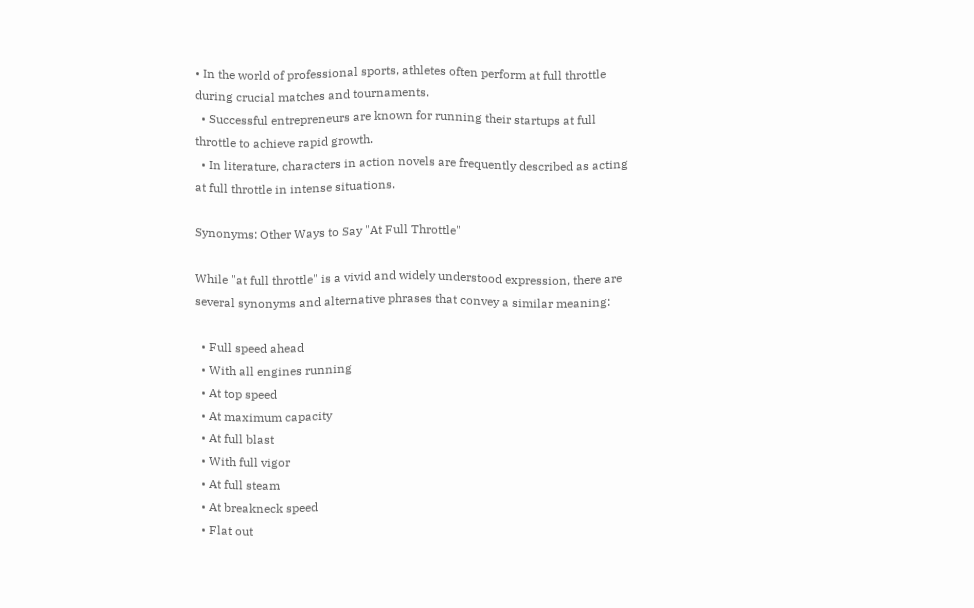• In the world of professional sports, athletes often perform at full throttle during crucial matches and tournaments.
  • Successful entrepreneurs are known for running their startups at full throttle to achieve rapid growth.
  • In literature, characters in action novels are frequently described as acting at full throttle in intense situations.

Synonyms: Other Ways to Say "At Full Throttle"

While "at full throttle" is a vivid and widely understood expression, there are several synonyms and alternative phrases that convey a similar meaning:

  • Full speed ahead
  • With all engines running
  • At top speed
  • At maximum capacity
  • At full blast
  • With full vigor
  • At full steam
  • At breakneck speed
  • Flat out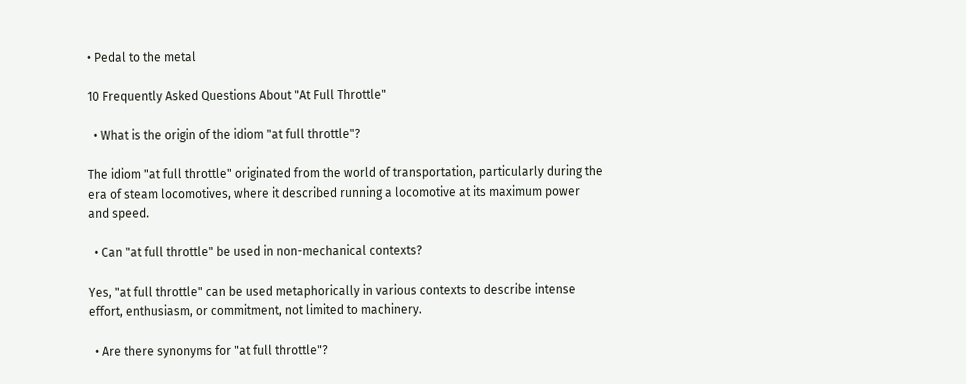• Pedal to the metal

10 Frequently Asked Questions About "At Full Throttle"

  • What is the origin of the idiom "at full throttle"?

The idiom "at full throttle" originated from the world of transportation, particularly during the era of steam locomotives, where it described running a locomotive at its maximum power and speed.

  • Can "at full throttle" be used in non-mechanical contexts?

Yes, "at full throttle" can be used metaphorically in various contexts to describe intense effort, enthusiasm, or commitment, not limited to machinery.

  • Are there synonyms for "at full throttle"?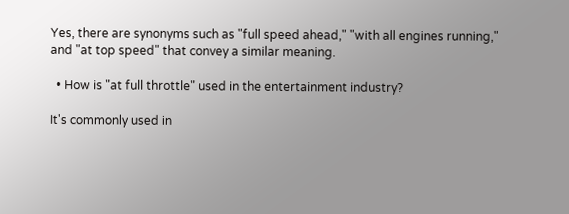Yes, there are synonyms such as "full speed ahead," "with all engines running," and "at top speed" that convey a similar meaning.

  • How is "at full throttle" used in the entertainment industry?

It's commonly used in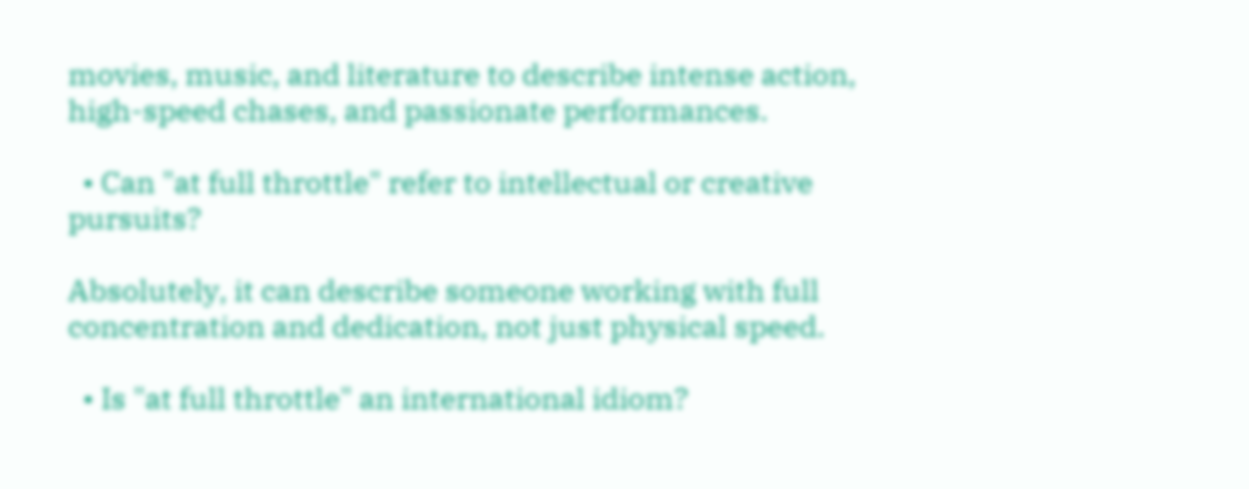movies, music, and literature to describe intense action, high-speed chases, and passionate performances.

  • Can "at full throttle" refer to intellectual or creative pursuits?

Absolutely, it can describe someone working with full concentration and dedication, not just physical speed.

  • Is "at full throttle" an international idiom?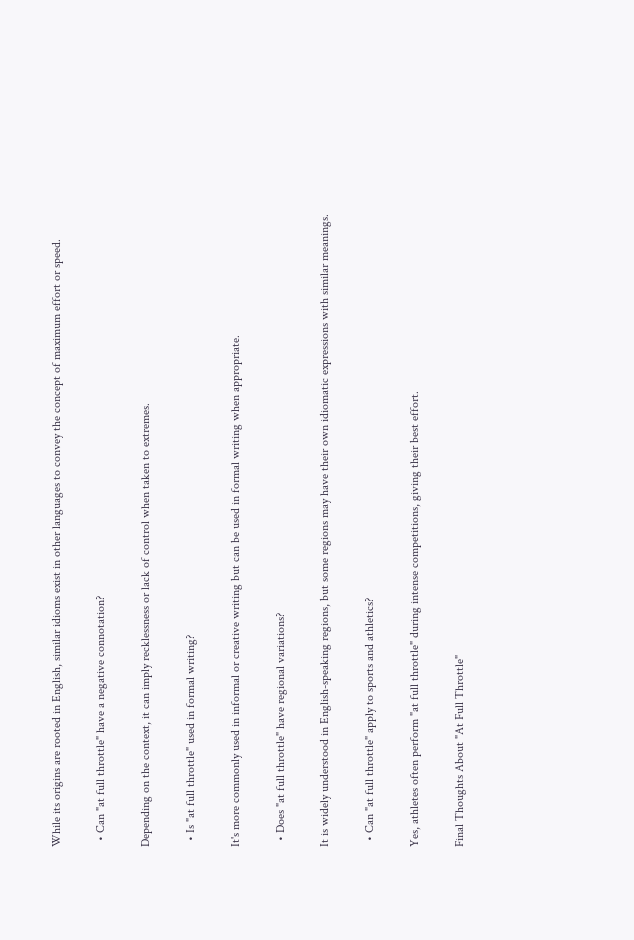While its origins are rooted in English, similar idioms exist in other languages to convey the concept of maximum effort or speed.

  • Can "at full throttle" have a negative connotation?

Depending on the context, it can imply recklessness or lack of control when taken to extremes.

  • Is "at full throttle" used in formal writing?

It's more commonly used in informal or creative writing but can be used in formal writing when appropriate.

  • Does "at full throttle" have regional variations?

It is widely understood in English-speaking regions, but some regions may have their own idiomatic expressions with similar meanings.

  • Can "at full throttle" apply to sports and athletics?

Yes, athletes often perform "at full throttle" during intense competitions, giving their best effort.

Final Thoughts About "At Full Throttle"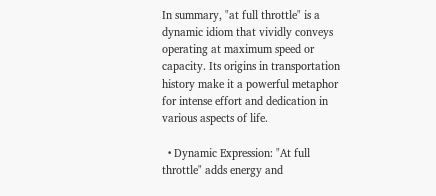In summary, "at full throttle" is a dynamic idiom that vividly conveys operating at maximum speed or capacity. Its origins in transportation history make it a powerful metaphor for intense effort and dedication in various aspects of life.

  • Dynamic Expression: "At full throttle" adds energy and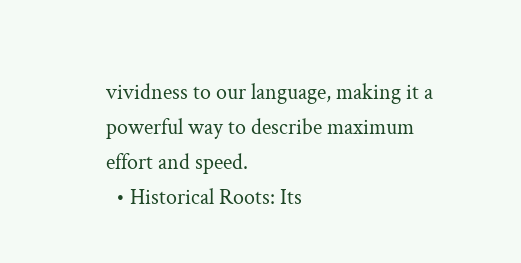vividness to our language, making it a powerful way to describe maximum effort and speed.
  • Historical Roots: Its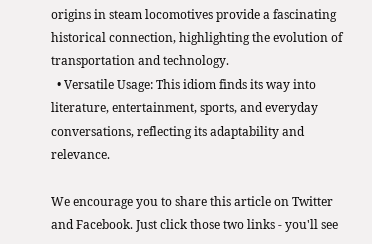origins in steam locomotives provide a fascinating historical connection, highlighting the evolution of transportation and technology.
  • Versatile Usage: This idiom finds its way into literature, entertainment, sports, and everyday conversations, reflecting its adaptability and relevance.

We encourage you to share this article on Twitter and Facebook. Just click those two links - you'll see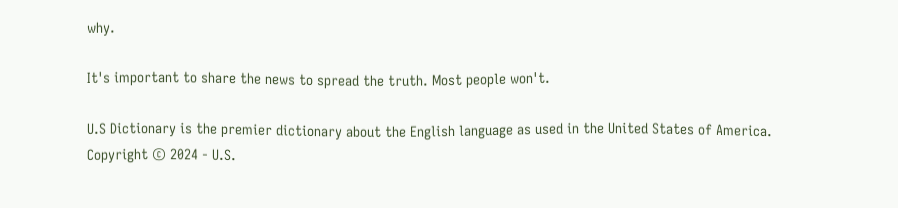why.

It's important to share the news to spread the truth. Most people won't.

U.S Dictionary is the premier dictionary about the English language as used in the United States of America.
Copyright © 2024 - U.S.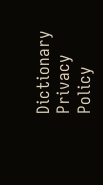Dictionary
Privacy Policy